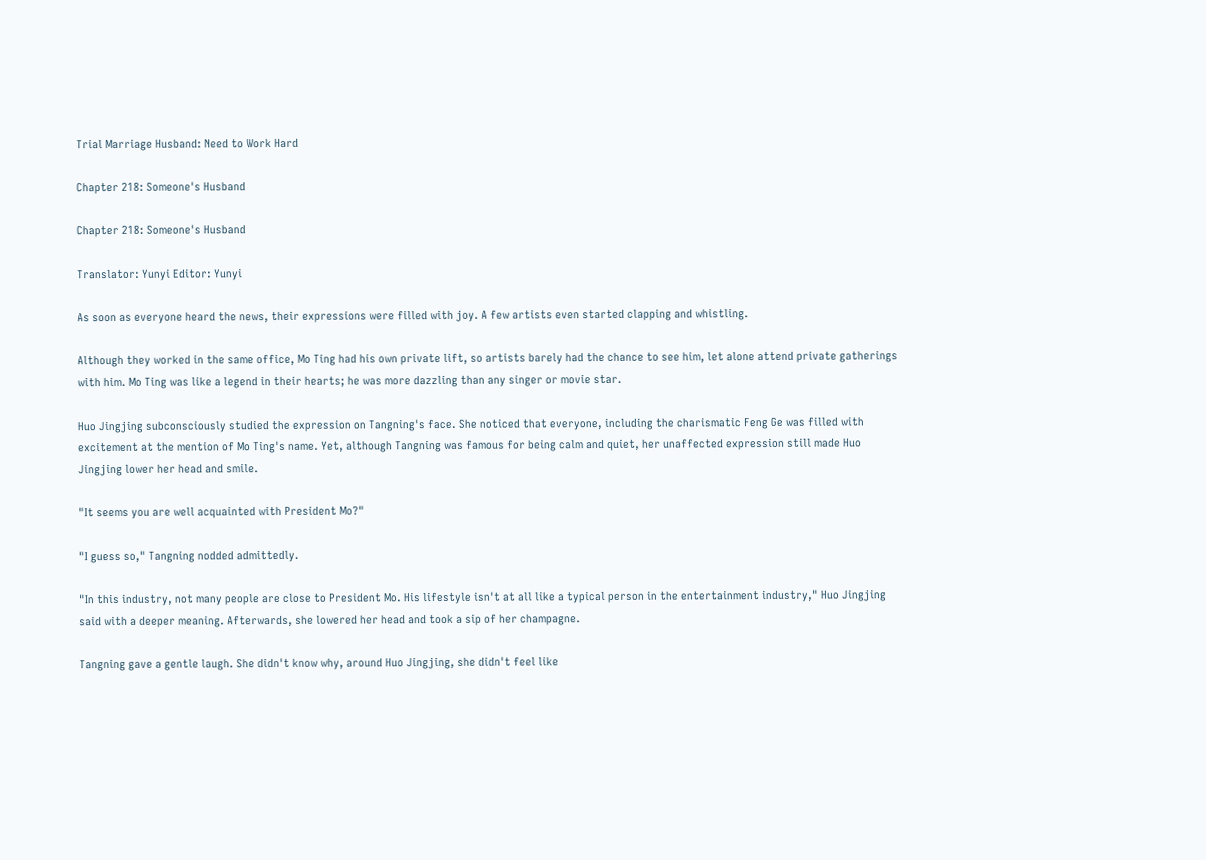Trial Marriage Husband: Need to Work Hard

Chapter 218: Someone's Husband

Chapter 218: Someone's Husband

Translator: Yunyi Editor: Yunyi

As soon as everyone heard the news, their expressions were filled with joy. A few artists even started clapping and whistling.

Although they worked in the same office, Mo Ting had his own private lift, so artists barely had the chance to see him, let alone attend private gatherings with him. Mo Ting was like a legend in their hearts; he was more dazzling than any singer or movie star.

Huo Jingjing subconsciously studied the expression on Tangning's face. She noticed that everyone, including the charismatic Feng Ge was filled with excitement at the mention of Mo Ting's name. Yet, although Tangning was famous for being calm and quiet, her unaffected expression still made Huo Jingjing lower her head and smile.

"It seems you are well acquainted with President Mo?"

"I guess so," Tangning nodded admittedly.

"In this industry, not many people are close to President Mo. His lifestyle isn't at all like a typical person in the entertainment industry," Huo Jingjing said with a deeper meaning. Afterwards, she lowered her head and took a sip of her champagne.

Tangning gave a gentle laugh. She didn't know why, around Huo Jingjing, she didn't feel like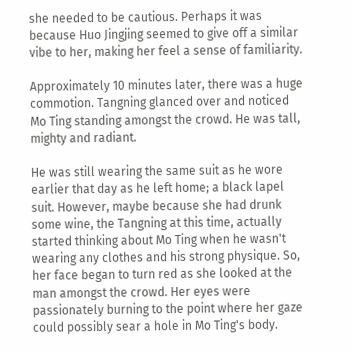she needed to be cautious. Perhaps it was because Huo Jingjing seemed to give off a similar vibe to her, making her feel a sense of familiarity.

Approximately 10 minutes later, there was a huge commotion. Tangning glanced over and noticed Mo Ting standing amongst the crowd. He was tall, mighty and radiant.

He was still wearing the same suit as he wore earlier that day as he left home; a black lapel suit. However, maybe because she had drunk some wine, the Tangning at this time, actually started thinking about Mo Ting when he wasn't wearing any clothes and his strong physique. So, her face began to turn red as she looked at the man amongst the crowd. Her eyes were passionately burning to the point where her gaze could possibly sear a hole in Mo Ting's body.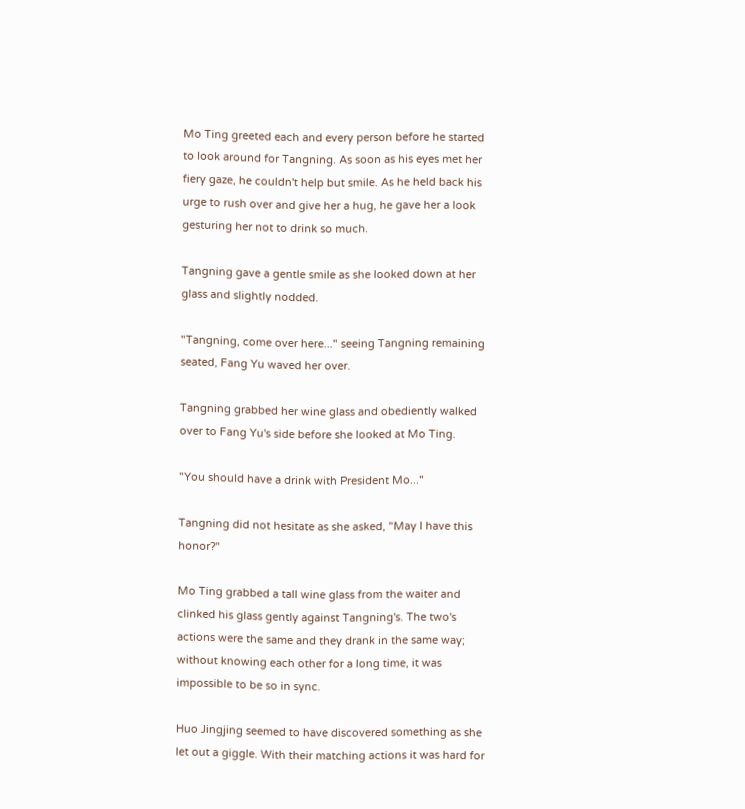Mo Ting greeted each and every person before he started to look around for Tangning. As soon as his eyes met her fiery gaze, he couldn't help but smile. As he held back his urge to rush over and give her a hug, he gave her a look gesturing her not to drink so much.

Tangning gave a gentle smile as she looked down at her glass and slightly nodded.

"Tangning, come over here..." seeing Tangning remaining seated, Fang Yu waved her over.

Tangning grabbed her wine glass and obediently walked over to Fang Yu's side before she looked at Mo Ting.

"You should have a drink with President Mo..."

Tangning did not hesitate as she asked, "May I have this honor?"

Mo Ting grabbed a tall wine glass from the waiter and clinked his glass gently against Tangning's. The two's actions were the same and they drank in the same way; without knowing each other for a long time, it was impossible to be so in sync.

Huo Jingjing seemed to have discovered something as she let out a giggle. With their matching actions it was hard for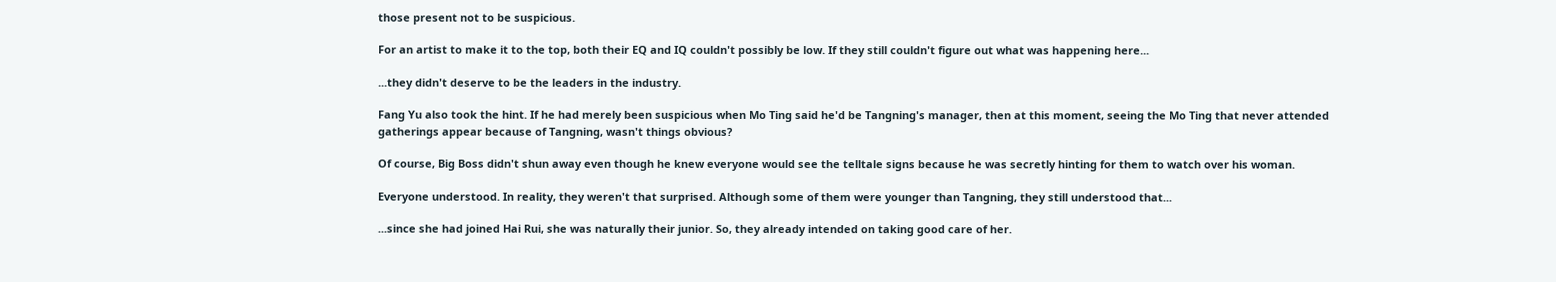those present not to be suspicious.

For an artist to make it to the top, both their EQ and IQ couldn't possibly be low. If they still couldn't figure out what was happening here...

...they didn't deserve to be the leaders in the industry.

Fang Yu also took the hint. If he had merely been suspicious when Mo Ting said he'd be Tangning's manager, then at this moment, seeing the Mo Ting that never attended gatherings appear because of Tangning, wasn't things obvious?

Of course, Big Boss didn't shun away even though he knew everyone would see the telltale signs because he was secretly hinting for them to watch over his woman.

Everyone understood. In reality, they weren't that surprised. Although some of them were younger than Tangning, they still understood that...

...since she had joined Hai Rui, she was naturally their junior. So, they already intended on taking good care of her.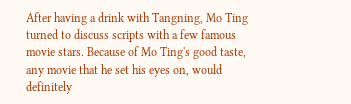After having a drink with Tangning, Mo Ting turned to discuss scripts with a few famous movie stars. Because of Mo Ting's good taste, any movie that he set his eyes on, would definitely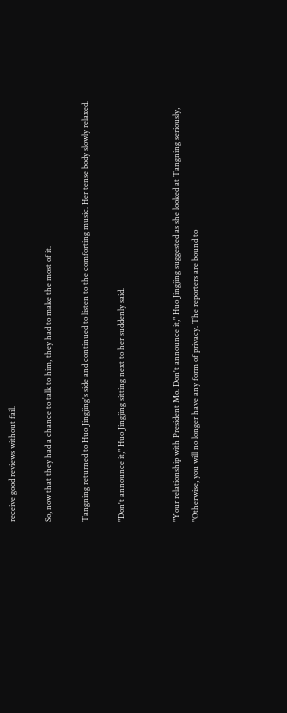receive good reviews without fail.

So, now that they had a chance to talk to him, they had to make the most of it.

Tangning returned to Huo Jingjing's side and continued to listen to the comforting music. Her tense body slowly relaxed.

"Don't announce it," Huo Jingjing sitting next to her suddenly said.


"Your relationship with President Mo. Don't announce it," Huo Jingjing suggested as she looked at Tangning seriously, "Otherwise, you will no longer have any form of privacy. The reporters are bound to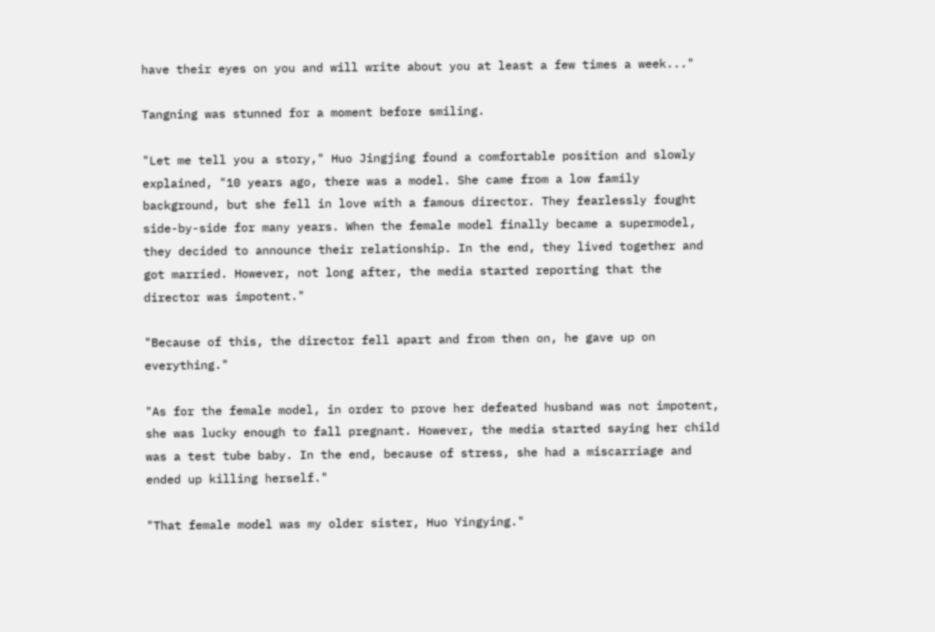have their eyes on you and will write about you at least a few times a week..."

Tangning was stunned for a moment before smiling.

"Let me tell you a story," Huo Jingjing found a comfortable position and slowly explained, "10 years ago, there was a model. She came from a low family background, but she fell in love with a famous director. They fearlessly fought side-by-side for many years. When the female model finally became a supermodel, they decided to announce their relationship. In the end, they lived together and got married. However, not long after, the media started reporting that the director was impotent."

"Because of this, the director fell apart and from then on, he gave up on everything."

"As for the female model, in order to prove her defeated husband was not impotent, she was lucky enough to fall pregnant. However, the media started saying her child was a test tube baby. In the end, because of stress, she had a miscarriage and ended up killing herself."

"That female model was my older sister, Huo Yingying."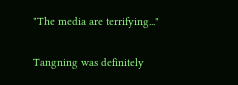"The media are terrifying..."

Tangning was definitely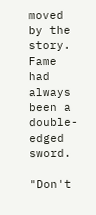moved by the story. Fame had always been a double-edged sword.

"Don't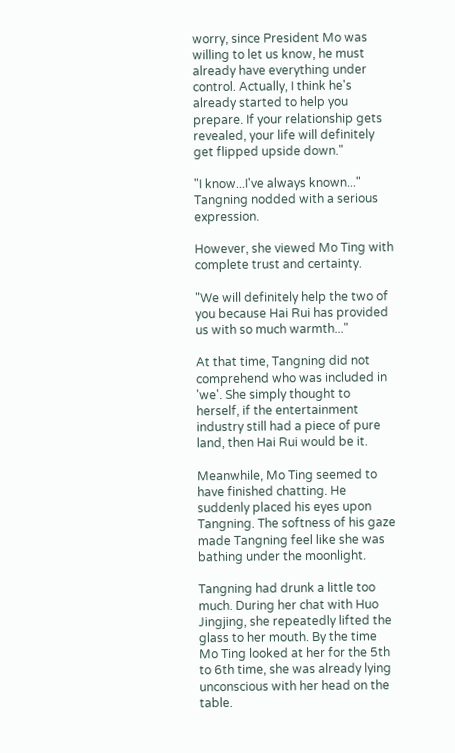worry, since President Mo was willing to let us know, he must already have everything under control. Actually, I think he's already started to help you prepare. If your relationship gets revealed, your life will definitely get flipped upside down."

"I know...I've always known..." Tangning nodded with a serious expression.

However, she viewed Mo Ting with complete trust and certainty.

"We will definitely help the two of you because Hai Rui has provided us with so much warmth..."

At that time, Tangning did not comprehend who was included in 'we'. She simply thought to herself, if the entertainment industry still had a piece of pure land, then Hai Rui would be it.

Meanwhile, Mo Ting seemed to have finished chatting. He suddenly placed his eyes upon Tangning. The softness of his gaze made Tangning feel like she was bathing under the moonlight.

Tangning had drunk a little too much. During her chat with Huo Jingjing, she repeatedly lifted the glass to her mouth. By the time Mo Ting looked at her for the 5th to 6th time, she was already lying unconscious with her head on the table.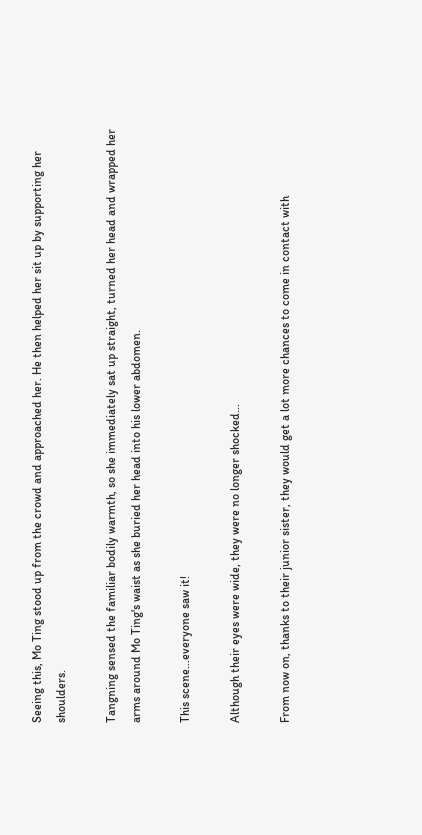Seeing this, Mo Ting stood up from the crowd and approached her. He then helped her sit up by supporting her shoulders.

Tangning sensed the familiar bodily warmth, so she immediately sat up straight, turned her head and wrapped her arms around Mo Ting's waist as she buried her head into his lower abdomen.

This scene...everyone saw it!

Although their eyes were wide, they were no longer shocked...

From now on, thanks to their junior sister, they would get a lot more chances to come in contact with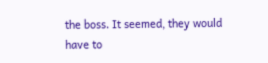the boss. It seemed, they would have to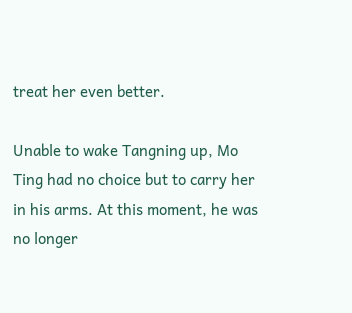treat her even better.

Unable to wake Tangning up, Mo Ting had no choice but to carry her in his arms. At this moment, he was no longer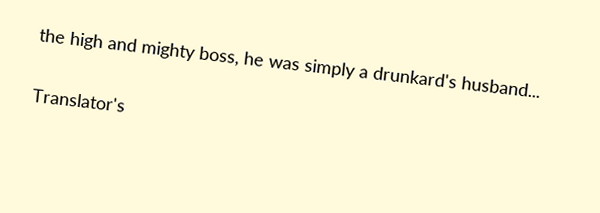the high and mighty boss, he was simply a drunkard's husband...

Translator's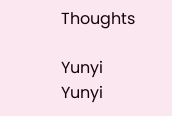Thoughts

Yunyi Yunyi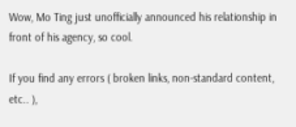Wow, Mo Ting just unofficially announced his relationship in front of his agency, so cool.

If you find any errors ( broken links, non-standard content, etc.. ),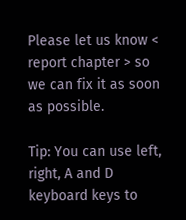Please let us know < report chapter > so we can fix it as soon as possible.

Tip: You can use left, right, A and D keyboard keys to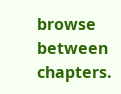browse between chapters.